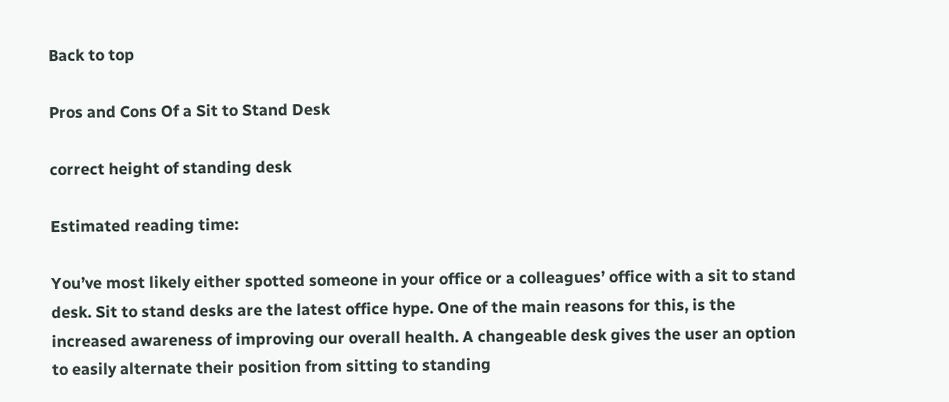Back to top

Pros and Cons Of a Sit to Stand Desk

correct height of standing desk

Estimated reading time:

You’ve most likely either spotted someone in your office or a colleagues’ office with a sit to stand desk. Sit to stand desks are the latest office hype. One of the main reasons for this, is the increased awareness of improving our overall health. A changeable desk gives the user an option to easily alternate their position from sitting to standing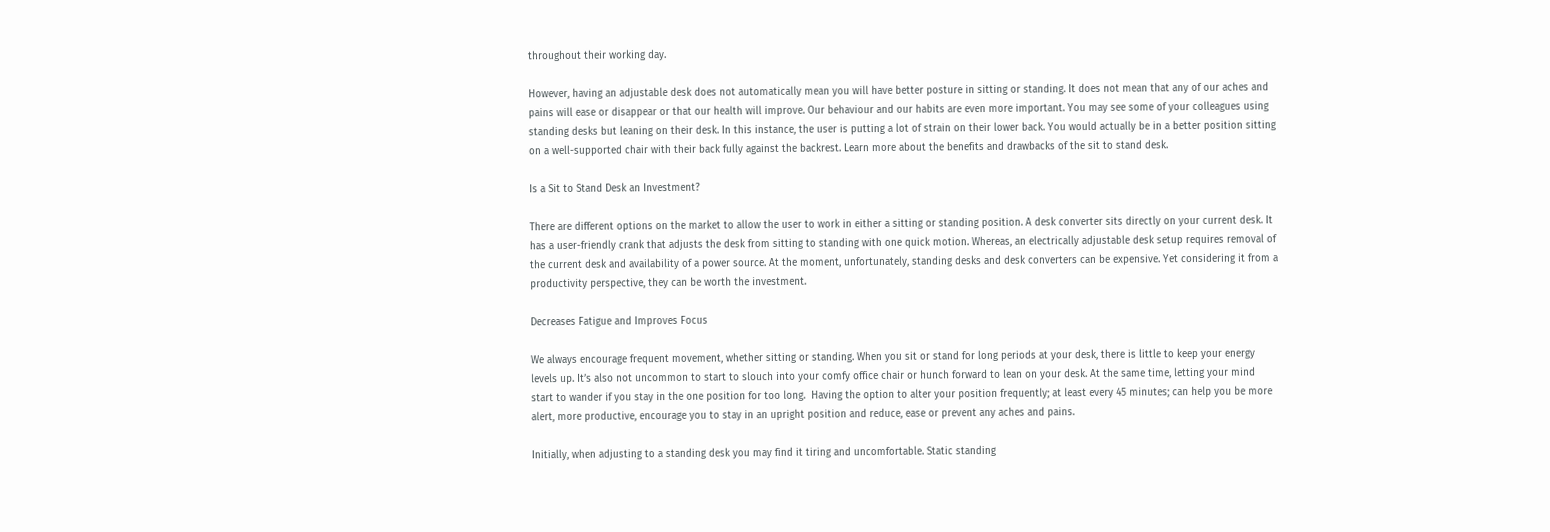throughout their working day.

However, having an adjustable desk does not automatically mean you will have better posture in sitting or standing. It does not mean that any of our aches and pains will ease or disappear or that our health will improve. Our behaviour and our habits are even more important. You may see some of your colleagues using standing desks but leaning on their desk. In this instance, the user is putting a lot of strain on their lower back. You would actually be in a better position sitting on a well-supported chair with their back fully against the backrest. Learn more about the benefits and drawbacks of the sit to stand desk.

Is a Sit to Stand Desk an Investment?

There are different options on the market to allow the user to work in either a sitting or standing position. A desk converter sits directly on your current desk. It has a user-friendly crank that adjusts the desk from sitting to standing with one quick motion. Whereas, an electrically adjustable desk setup requires removal of the current desk and availability of a power source. At the moment, unfortunately, standing desks and desk converters can be expensive. Yet considering it from a productivity perspective, they can be worth the investment.

Decreases Fatigue and Improves Focus

We always encourage frequent movement, whether sitting or standing. When you sit or stand for long periods at your desk, there is little to keep your energy levels up. It’s also not uncommon to start to slouch into your comfy office chair or hunch forward to lean on your desk. At the same time, letting your mind start to wander if you stay in the one position for too long.  Having the option to alter your position frequently; at least every 45 minutes; can help you be more alert, more productive, encourage you to stay in an upright position and reduce, ease or prevent any aches and pains.

Initially, when adjusting to a standing desk you may find it tiring and uncomfortable. Static standing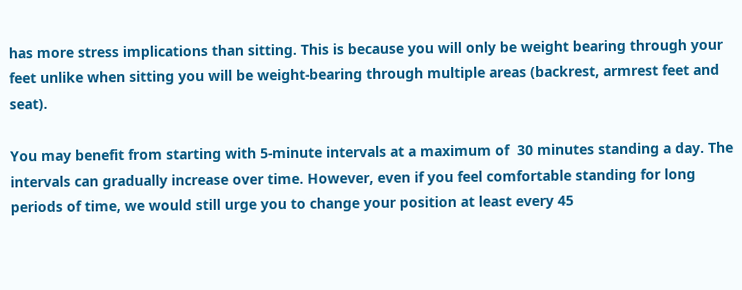has more stress implications than sitting. This is because you will only be weight bearing through your feet unlike when sitting you will be weight-bearing through multiple areas (backrest, armrest feet and seat).

You may benefit from starting with 5-minute intervals at a maximum of  30 minutes standing a day. The intervals can gradually increase over time. However, even if you feel comfortable standing for long periods of time, we would still urge you to change your position at least every 45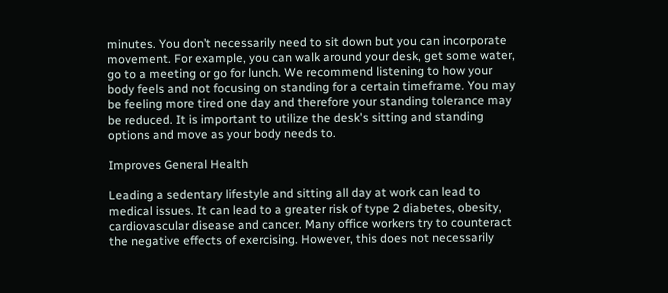minutes. You don’t necessarily need to sit down but you can incorporate movement. For example, you can walk around your desk, get some water, go to a meeting or go for lunch. We recommend listening to how your body feels and not focusing on standing for a certain timeframe. You may be feeling more tired one day and therefore your standing tolerance may be reduced. It is important to utilize the desk's sitting and standing options and move as your body needs to.

Improves General Health

Leading a sedentary lifestyle and sitting all day at work can lead to medical issues. It can lead to a greater risk of type 2 diabetes, obesity, cardiovascular disease and cancer. Many office workers try to counteract the negative effects of exercising. However, this does not necessarily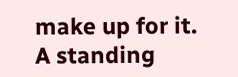make up for it. A standing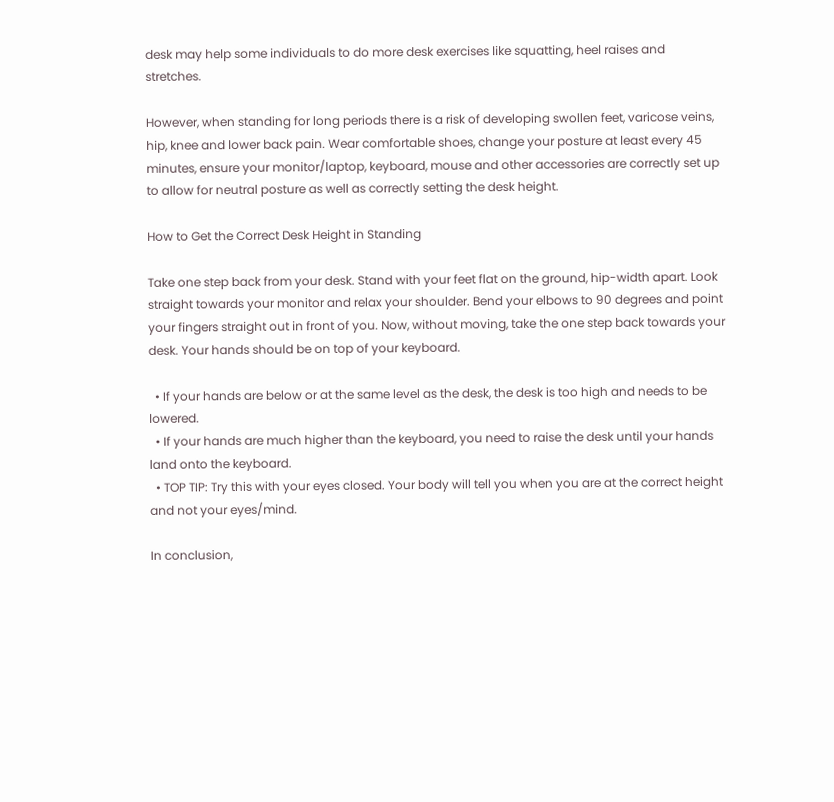desk may help some individuals to do more desk exercises like squatting, heel raises and stretches.

However, when standing for long periods there is a risk of developing swollen feet, varicose veins, hip, knee and lower back pain. Wear comfortable shoes, change your posture at least every 45 minutes, ensure your monitor/laptop, keyboard, mouse and other accessories are correctly set up to allow for neutral posture as well as correctly setting the desk height.

How to Get the Correct Desk Height in Standing

Take one step back from your desk. Stand with your feet flat on the ground, hip-width apart. Look straight towards your monitor and relax your shoulder. Bend your elbows to 90 degrees and point your fingers straight out in front of you. Now, without moving, take the one step back towards your desk. Your hands should be on top of your keyboard.

  • If your hands are below or at the same level as the desk, the desk is too high and needs to be lowered.
  • If your hands are much higher than the keyboard, you need to raise the desk until your hands land onto the keyboard.
  • TOP TIP: Try this with your eyes closed. Your body will tell you when you are at the correct height and not your eyes/mind.

In conclusion,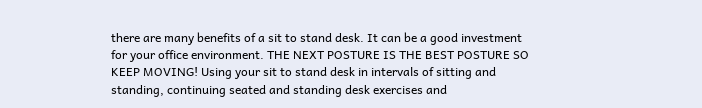there are many benefits of a sit to stand desk. It can be a good investment for your office environment. THE NEXT POSTURE IS THE BEST POSTURE SO KEEP MOVING! Using your sit to stand desk in intervals of sitting and standing, continuing seated and standing desk exercises and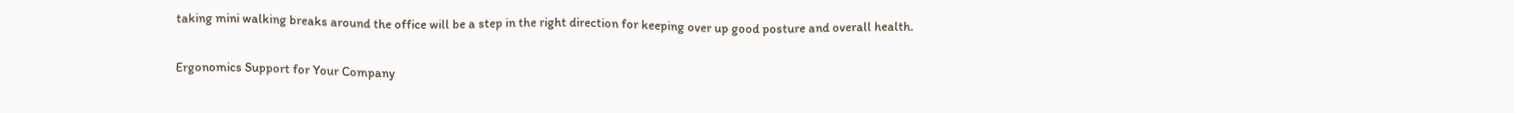taking mini walking breaks around the office will be a step in the right direction for keeping over up good posture and overall health.

Ergonomics Support for Your Company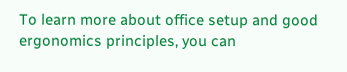To learn more about office setup and good ergonomics principles, you can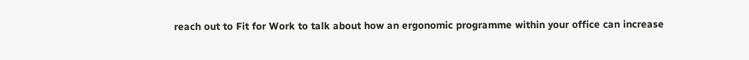reach out to Fit for Work to talk about how an ergonomic programme within your office can increase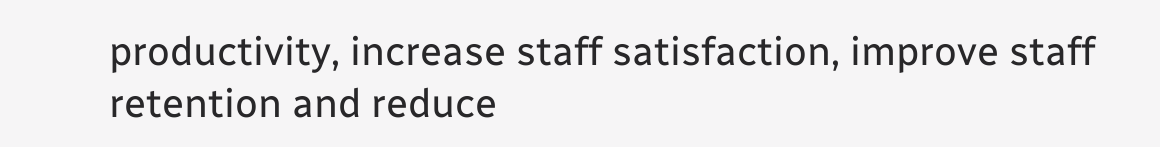productivity, increase staff satisfaction, improve staff retention and reduce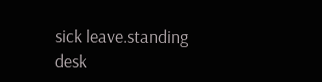sick leave.standing desk